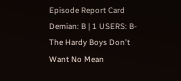Episode Report Card
Demian: B | 1 USERS: B-
The Hardy Boys Don't Want No Mean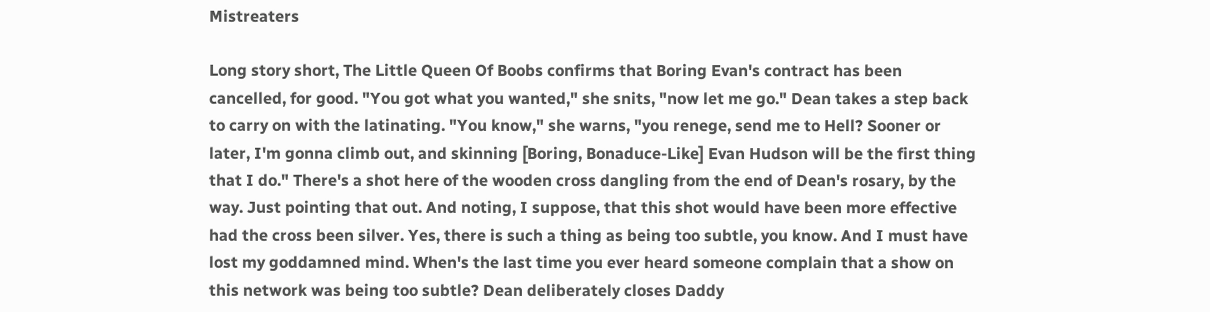Mistreaters

Long story short, The Little Queen Of Boobs confirms that Boring Evan's contract has been cancelled, for good. "You got what you wanted," she snits, "now let me go." Dean takes a step back to carry on with the latinating. "You know," she warns, "you renege, send me to Hell? Sooner or later, I'm gonna climb out, and skinning [Boring, Bonaduce-Like] Evan Hudson will be the first thing that I do." There's a shot here of the wooden cross dangling from the end of Dean's rosary, by the way. Just pointing that out. And noting, I suppose, that this shot would have been more effective had the cross been silver. Yes, there is such a thing as being too subtle, you know. And I must have lost my goddamned mind. When's the last time you ever heard someone complain that a show on this network was being too subtle? Dean deliberately closes Daddy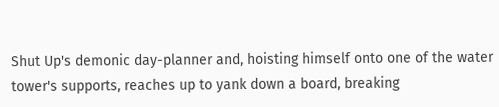Shut Up's demonic day-planner and, hoisting himself onto one of the water tower's supports, reaches up to yank down a board, breaking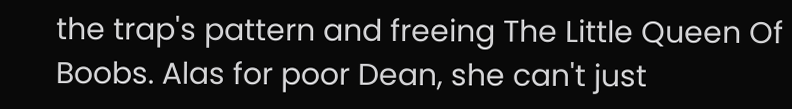the trap's pattern and freeing The Little Queen Of Boobs. Alas for poor Dean, she can't just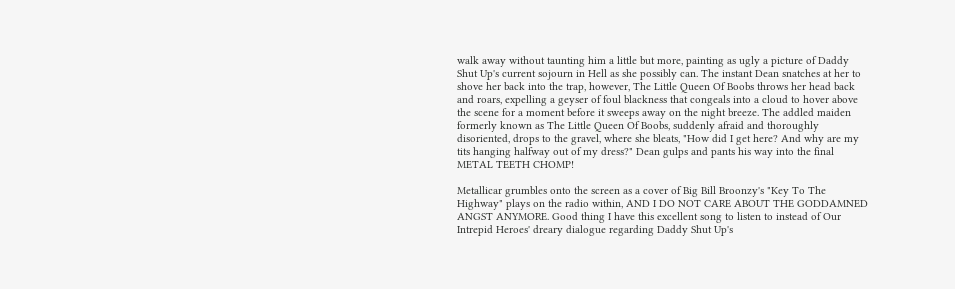walk away without taunting him a little but more, painting as ugly a picture of Daddy Shut Up's current sojourn in Hell as she possibly can. The instant Dean snatches at her to shove her back into the trap, however, The Little Queen Of Boobs throws her head back and roars, expelling a geyser of foul blackness that congeals into a cloud to hover above the scene for a moment before it sweeps away on the night breeze. The addled maiden formerly known as The Little Queen Of Boobs, suddenly afraid and thoroughly disoriented, drops to the gravel, where she bleats, "How did I get here? And why are my tits hanging halfway out of my dress?" Dean gulps and pants his way into the final METAL TEETH CHOMP!

Metallicar grumbles onto the screen as a cover of Big Bill Broonzy's "Key To The Highway" plays on the radio within, AND I DO NOT CARE ABOUT THE GODDAMNED ANGST ANYMORE. Good thing I have this excellent song to listen to instead of Our Intrepid Heroes' dreary dialogue regarding Daddy Shut Up's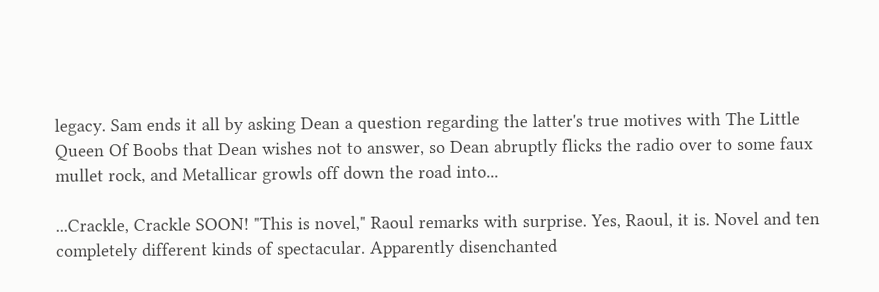legacy. Sam ends it all by asking Dean a question regarding the latter's true motives with The Little Queen Of Boobs that Dean wishes not to answer, so Dean abruptly flicks the radio over to some faux mullet rock, and Metallicar growls off down the road into...

...Crackle, Crackle SOON! "This is novel," Raoul remarks with surprise. Yes, Raoul, it is. Novel and ten completely different kinds of spectacular. Apparently disenchanted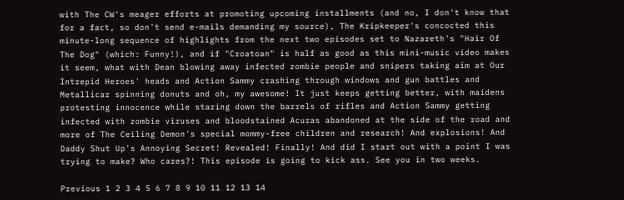with The CW's meager efforts at promoting upcoming installments (and no, I don't know that for a fact, so don't send e-mails demanding my source), The Kripkeeper's concocted this minute-long sequence of highlights from the next two episodes set to Nazareth's "Hair Of The Dog" (which: Funny!), and if "Croatoan" is half as good as this mini-music video makes it seem, what with Dean blowing away infected zombie people and snipers taking aim at Our Intrepid Heroes' heads and Action Sammy crashing through windows and gun battles and Metallicar spinning donuts and oh, my awesome! It just keeps getting better, with maidens protesting innocence while staring down the barrels of rifles and Action Sammy getting infected with zombie viruses and bloodstained Acuras abandoned at the side of the road and more of The Ceiling Demon's special mommy-free children and research! And explosions! And Daddy Shut Up's Annoying Secret! Revealed! Finally! And did I start out with a point I was trying to make? Who cares?! This episode is going to kick ass. See you in two weeks.

Previous 1 2 3 4 5 6 7 8 9 10 11 12 13 14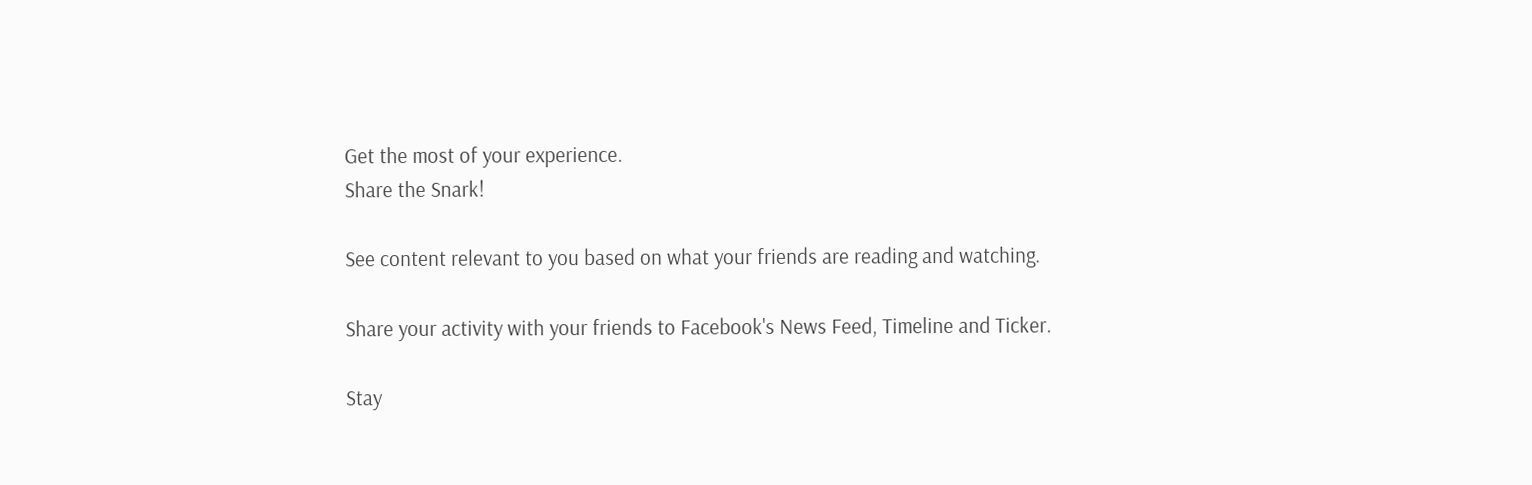Get the most of your experience.
Share the Snark!

See content relevant to you based on what your friends are reading and watching.

Share your activity with your friends to Facebook's News Feed, Timeline and Ticker.

Stay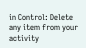in Control: Delete any item from your activity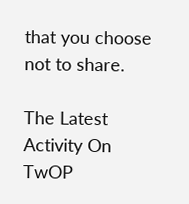that you choose not to share.

The Latest Activity On TwOP